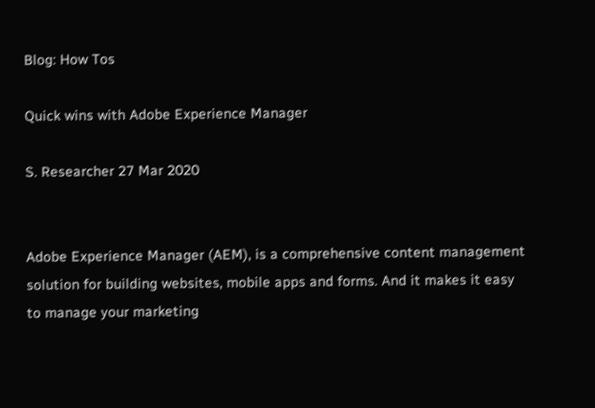Blog: How Tos

Quick wins with Adobe Experience Manager

S. Researcher 27 Mar 2020


Adobe Experience Manager (AEM), is a comprehensive content management solution for building websites, mobile apps and forms. And it makes it easy to manage your marketing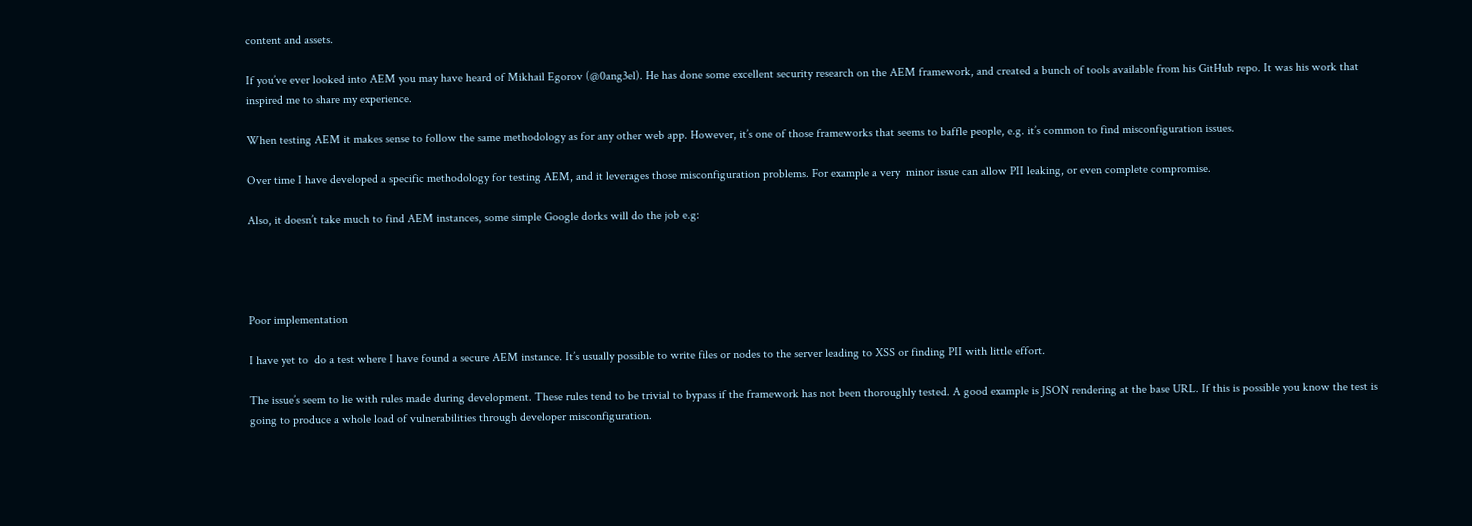content and assets.

If you’ve ever looked into AEM you may have heard of Mikhail Egorov (@0ang3el). He has done some excellent security research on the AEM framework, and created a bunch of tools available from his GitHub repo. It was his work that inspired me to share my experience.

When testing AEM it makes sense to follow the same methodology as for any other web app. However, it’s one of those frameworks that seems to baffle people, e.g. it’s common to find misconfiguration issues.

Over time I have developed a specific methodology for testing AEM, and it leverages those misconfiguration problems. For example a very  minor issue can allow PII leaking, or even complete compromise.

Also, it doesn’t take much to find AEM instances, some simple Google dorks will do the job e.g:




Poor implementation

I have yet to  do a test where I have found a secure AEM instance. It’s usually possible to write files or nodes to the server leading to XSS or finding PII with little effort.

The issue’s seem to lie with rules made during development. These rules tend to be trivial to bypass if the framework has not been thoroughly tested. A good example is JSON rendering at the base URL. If this is possible you know the test is going to produce a whole load of vulnerabilities through developer misconfiguration.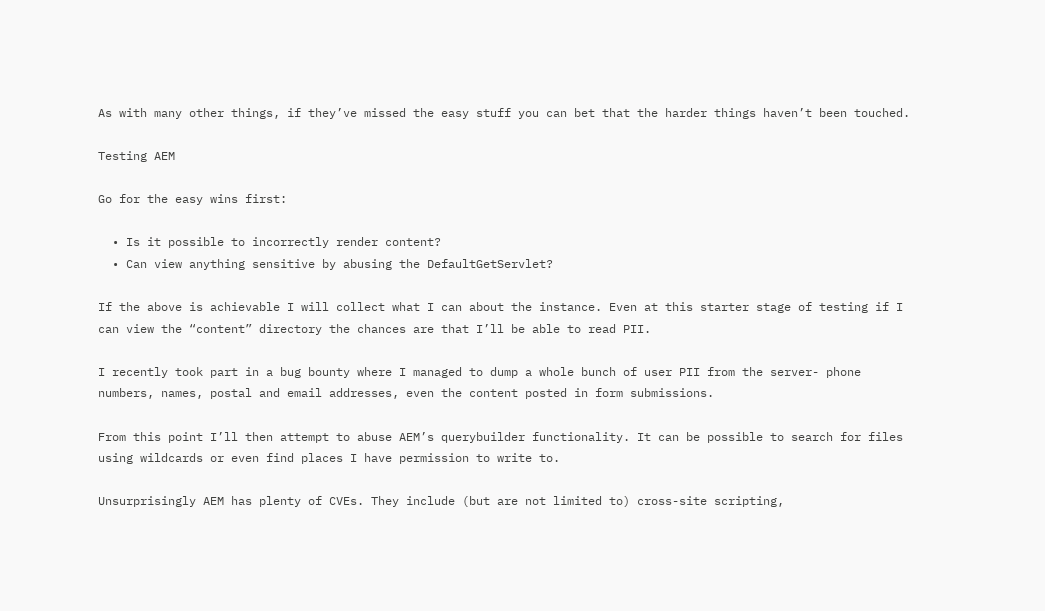As with many other things, if they’ve missed the easy stuff you can bet that the harder things haven’t been touched.

Testing AEM

Go for the easy wins first:

  • Is it possible to incorrectly render content?
  • Can view anything sensitive by abusing the DefaultGetServlet?

If the above is achievable I will collect what I can about the instance. Even at this starter stage of testing if I can view the “content” directory the chances are that I’ll be able to read PII.

I recently took part in a bug bounty where I managed to dump a whole bunch of user PII from the server- phone numbers, names, postal and email addresses, even the content posted in form submissions.

From this point I’ll then attempt to abuse AEM’s querybuilder functionality. It can be possible to search for files using wildcards or even find places I have permission to write to.

Unsurprisingly AEM has plenty of CVEs. They include (but are not limited to) cross-site scripting,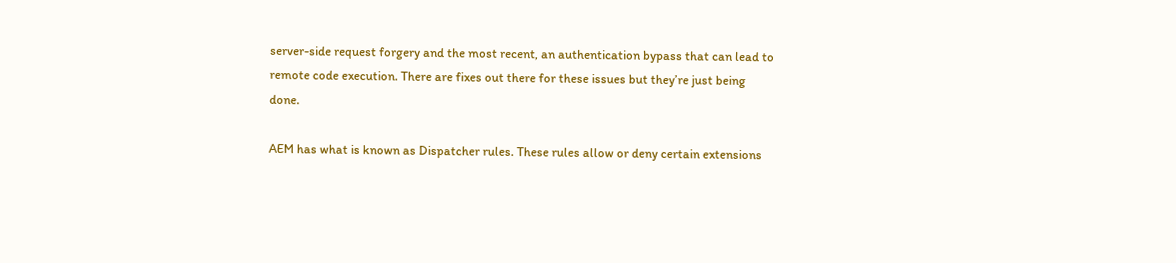server-side request forgery and the most recent, an authentication bypass that can lead to remote code execution. There are fixes out there for these issues but they’re just being done.

AEM has what is known as Dispatcher rules. These rules allow or deny certain extensions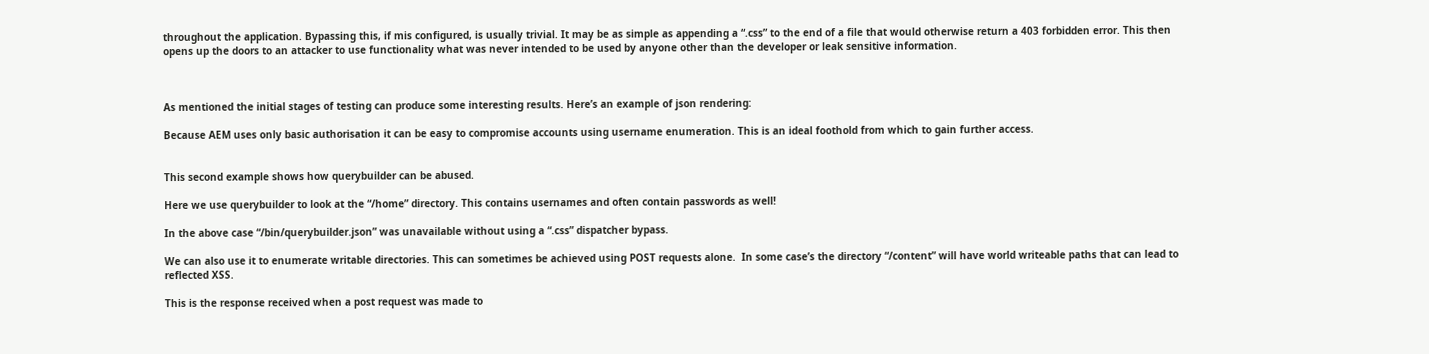throughout the application. Bypassing this, if mis configured, is usually trivial. It may be as simple as appending a “.css” to the end of a file that would otherwise return a 403 forbidden error. This then opens up the doors to an attacker to use functionality what was never intended to be used by anyone other than the developer or leak sensitive information.



As mentioned the initial stages of testing can produce some interesting results. Here’s an example of json rendering:

Because AEM uses only basic authorisation it can be easy to compromise accounts using username enumeration. This is an ideal foothold from which to gain further access.


This second example shows how querybuilder can be abused.

Here we use querybuilder to look at the “/home” directory. This contains usernames and often contain passwords as well!

In the above case “/bin/querybuilder.json” was unavailable without using a “.css” dispatcher bypass.

We can also use it to enumerate writable directories. This can sometimes be achieved using POST requests alone.  In some case’s the directory “/content” will have world writeable paths that can lead to reflected XSS.

This is the response received when a post request was made to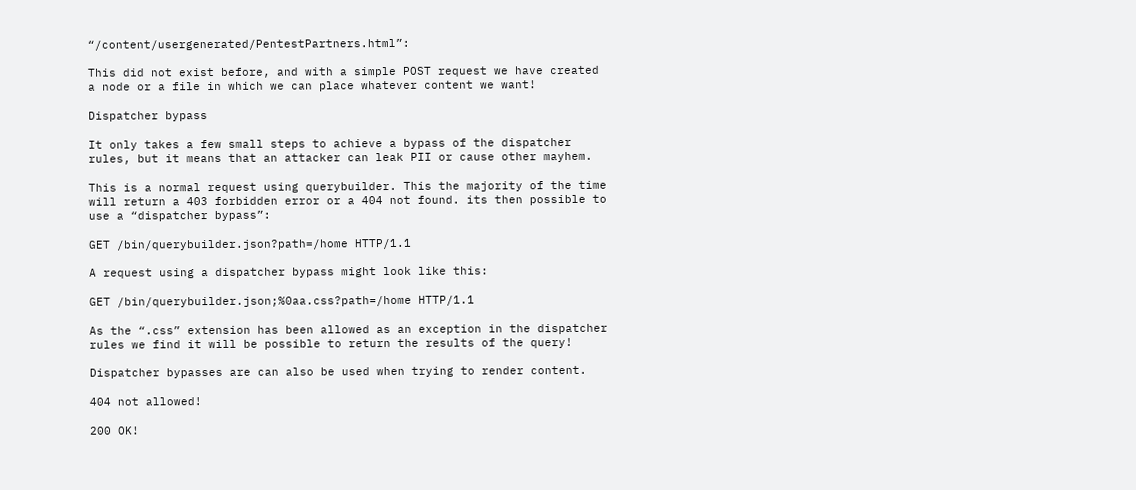“/content/usergenerated/PentestPartners.html”:

This did not exist before, and with a simple POST request we have created a node or a file in which we can place whatever content we want!

Dispatcher bypass

It only takes a few small steps to achieve a bypass of the dispatcher rules, but it means that an attacker can leak PII or cause other mayhem.

This is a normal request using querybuilder. This the majority of the time will return a 403 forbidden error or a 404 not found. its then possible to use a “dispatcher bypass”:

GET /bin/querybuilder.json?path=/home HTTP/1.1

A request using a dispatcher bypass might look like this:

GET /bin/querybuilder.json;%0aa.css?path=/home HTTP/1.1

As the “.css” extension has been allowed as an exception in the dispatcher rules we find it will be possible to return the results of the query!

Dispatcher bypasses are can also be used when trying to render content.

404 not allowed!

200 OK!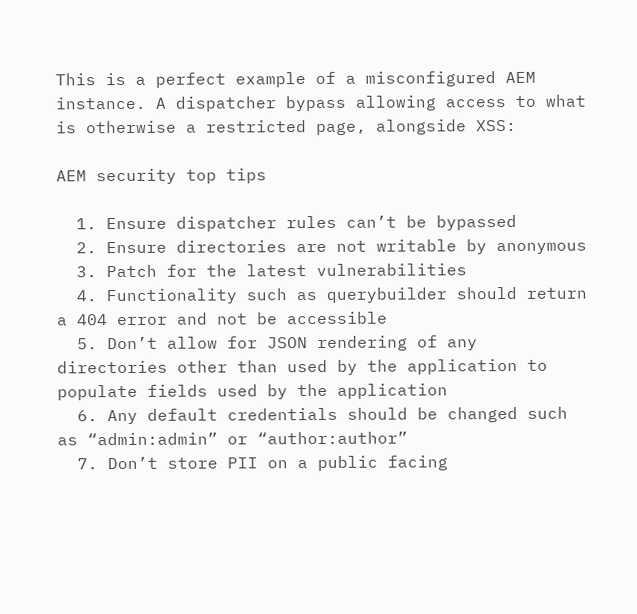This is a perfect example of a misconfigured AEM instance. A dispatcher bypass allowing access to what is otherwise a restricted page, alongside XSS:

AEM security top tips

  1. Ensure dispatcher rules can’t be bypassed
  2. Ensure directories are not writable by anonymous
  3. Patch for the latest vulnerabilities
  4. Functionality such as querybuilder should return a 404 error and not be accessible
  5. Don’t allow for JSON rendering of any directories other than used by the application to populate fields used by the application
  6. Any default credentials should be changed such as “admin:admin” or “author:author”
  7. Don’t store PII on a public facing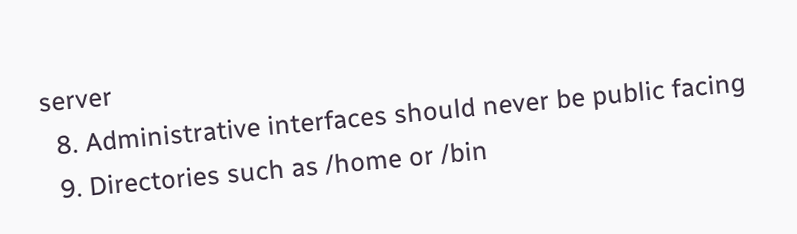server
  8. Administrative interfaces should never be public facing
  9. Directories such as /home or /bin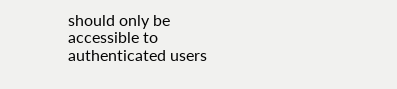should only be accessible to authenticated users